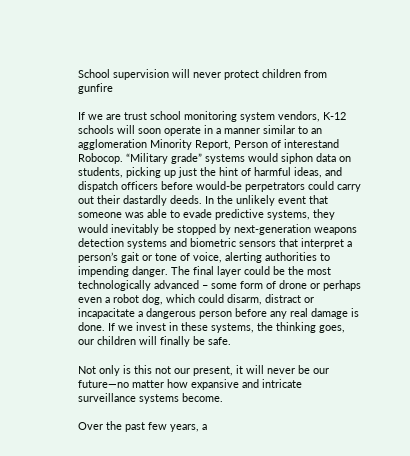School supervision will never protect children from gunfire

If we are trust school monitoring system vendors, K-12 schools will soon operate in a manner similar to an agglomeration Minority Report, Person of interestand Robocop. “Military grade” systems would siphon data on students, picking up just the hint of harmful ideas, and dispatch officers before would-be perpetrators could carry out their dastardly deeds. In the unlikely event that someone was able to evade predictive systems, they would inevitably be stopped by next-generation weapons detection systems and biometric sensors that interpret a person’s gait or tone of voice, alerting authorities to impending danger. The final layer could be the most technologically advanced – some form of drone or perhaps even a robot dog, which could disarm, distract or incapacitate a dangerous person before any real damage is done. If we invest in these systems, the thinking goes, our children will finally be safe.

Not only is this not our present, it will never be our future—no matter how expansive and intricate surveillance systems become.

Over the past few years, a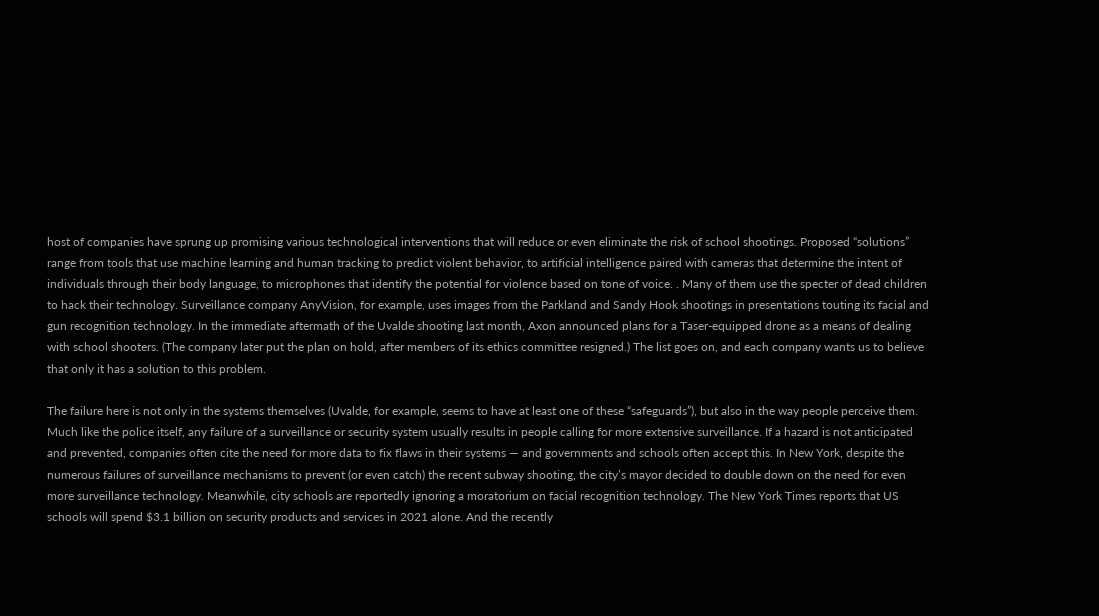host of companies have sprung up promising various technological interventions that will reduce or even eliminate the risk of school shootings. Proposed “solutions” range from tools that use machine learning and human tracking to predict violent behavior, to artificial intelligence paired with cameras that determine the intent of individuals through their body language, to microphones that identify the potential for violence based on tone of voice. . Many of them use the specter of dead children to hack their technology. Surveillance company AnyVision, for example, uses images from the Parkland and Sandy Hook shootings in presentations touting its facial and gun recognition technology. In the immediate aftermath of the Uvalde shooting last month, Axon announced plans for a Taser-equipped drone as a means of dealing with school shooters. (The company later put the plan on hold, after members of its ethics committee resigned.) The list goes on, and each company wants us to believe that only it has a solution to this problem.

The failure here is not only in the systems themselves (Uvalde, for example, seems to have at least one of these “safeguards”), but also in the way people perceive them. Much like the police itself, any failure of a surveillance or security system usually results in people calling for more extensive surveillance. If a hazard is not anticipated and prevented, companies often cite the need for more data to fix flaws in their systems — and governments and schools often accept this. In New York, despite the numerous failures of surveillance mechanisms to prevent (or even catch) the recent subway shooting, the city’s mayor decided to double down on the need for even more surveillance technology. Meanwhile, city schools are reportedly ignoring a moratorium on facial recognition technology. The New York Times reports that US schools will spend $3.1 billion on security products and services in 2021 alone. And the recently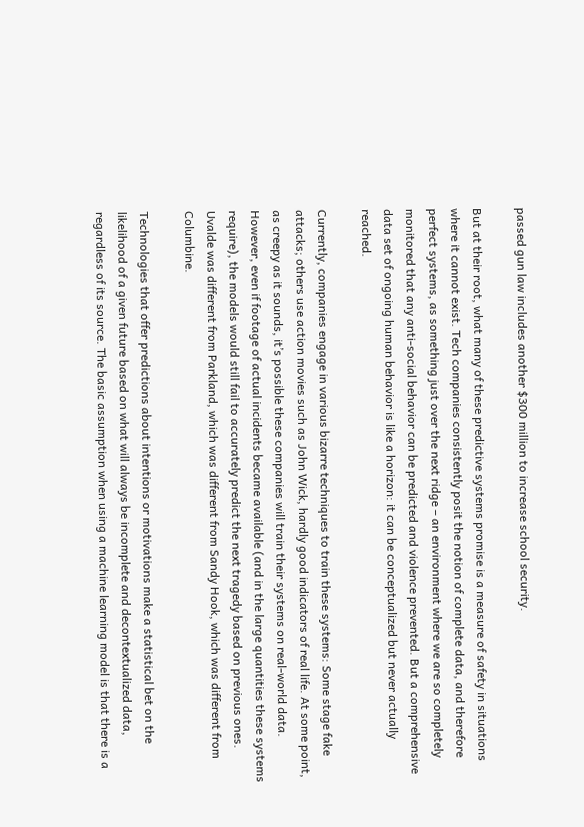passed gun law includes another $300 million to increase school security.

But at their root, what many of these predictive systems promise is a measure of safety in situations where it cannot exist. Tech companies consistently posit the notion of complete data, and therefore perfect systems, as something just over the next ridge – an environment where we are so completely monitored that any anti-social behavior can be predicted and violence prevented. But a comprehensive data set of ongoing human behavior is like a horizon: it can be conceptualized but never actually reached.

Currently, companies engage in various bizarre techniques to train these systems: Some stage fake attacks; others use action movies such as John Wick, hardly good indicators of real life. At some point, as creepy as it sounds, it’s possible these companies will train their systems on real-world data. However, even if footage of actual incidents became available (and in the large quantities these systems require), the models would still fail to accurately predict the next tragedy based on previous ones. Uvalde was different from Parkland, which was different from Sandy Hook, which was different from Columbine.

Technologies that offer predictions about intentions or motivations make a statistical bet on the likelihood of a given future based on what will always be incomplete and decontextualized data, regardless of its source. The basic assumption when using a machine learning model is that there is a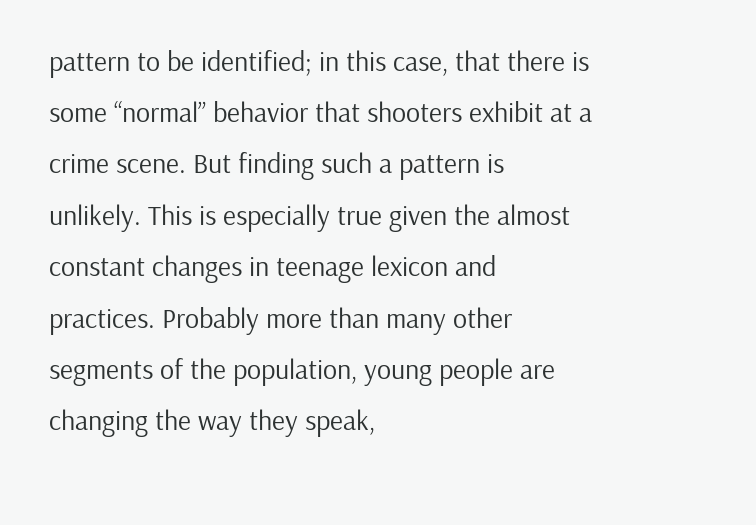pattern to be identified; in this case, that there is some “normal” behavior that shooters exhibit at a crime scene. But finding such a pattern is unlikely. This is especially true given the almost constant changes in teenage lexicon and practices. Probably more than many other segments of the population, young people are changing the way they speak,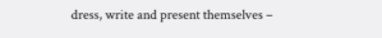dress, write and present themselves –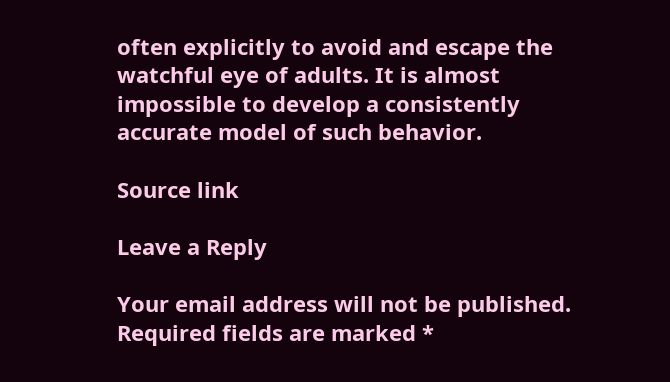often explicitly to avoid and escape the watchful eye of adults. It is almost impossible to develop a consistently accurate model of such behavior.

Source link

Leave a Reply

Your email address will not be published. Required fields are marked *